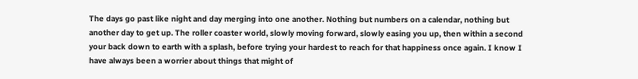The days go past like night and day merging into one another. Nothing but numbers on a calendar, nothing but another day to get up. The roller coaster world, slowly moving forward, slowly easing you up, then within a second your back down to earth with a splash, before trying your hardest to reach for that happiness once again. I know I have always been a worrier about things that might of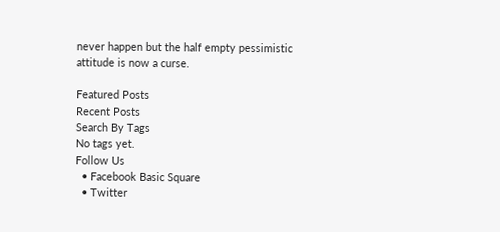never happen but the half empty pessimistic attitude is now a curse.

Featured Posts
Recent Posts
Search By Tags
No tags yet.
Follow Us
  • Facebook Basic Square
  • Twitter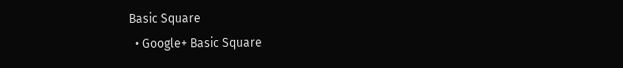Basic Square
  • Google+ Basic Square